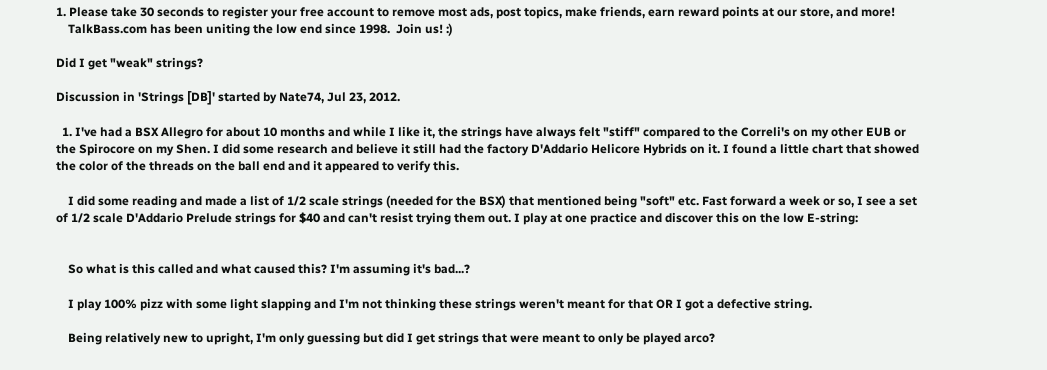1. Please take 30 seconds to register your free account to remove most ads, post topics, make friends, earn reward points at our store, and more!
    TalkBass.com has been uniting the low end since 1998.  Join us! :)

Did I get "weak" strings?

Discussion in 'Strings [DB]' started by Nate74, Jul 23, 2012.

  1. I've had a BSX Allegro for about 10 months and while I like it, the strings have always felt "stiff" compared to the Correli's on my other EUB or the Spirocore on my Shen. I did some research and believe it still had the factory D'Addario Helicore Hybrids on it. I found a little chart that showed the color of the threads on the ball end and it appeared to verify this.

    I did some reading and made a list of 1/2 scale strings (needed for the BSX) that mentioned being "soft" etc. Fast forward a week or so, I see a set of 1/2 scale D'Addario Prelude strings for $40 and can't resist trying them out. I play at one practice and discover this on the low E-string:


    So what is this called and what caused this? I'm assuming it's bad...?

    I play 100% pizz with some light slapping and I'm not thinking these strings weren't meant for that OR I got a defective string.

    Being relatively new to upright, I'm only guessing but did I get strings that were meant to only be played arco?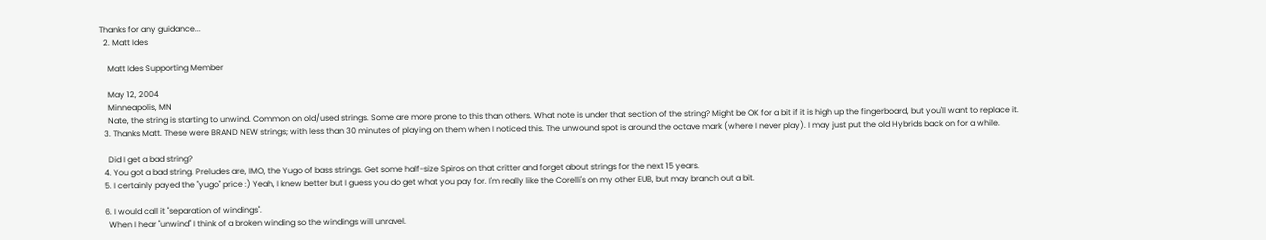Thanks for any guidance...
  2. Matt Ides

    Matt Ides Supporting Member

    May 12, 2004
    Minneapolis, MN
    Nate, the string is starting to unwind. Common on old/used strings. Some are more prone to this than others. What note is under that section of the string? Might be OK for a bit if it is high up the fingerboard, but you'll want to replace it.
  3. Thanks Matt. These were BRAND NEW strings; with less than 30 minutes of playing on them when I noticed this. The unwound spot is around the octave mark (where I never play). I may just put the old Hybrids back on for a while.

    Did I get a bad string?
  4. You got a bad string. Preludes are, IMO, the Yugo of bass strings. Get some half-size Spiros on that critter and forget about strings for the next 15 years.
  5. I certainly payed the "yugo" price :) Yeah, I knew better but I guess you do get what you pay for. I'm really like the Corelli's on my other EUB, but may branch out a bit.

  6. I would call it "separation of windings".
    When I hear "unwind" I think of a broken winding so the windings will unravel.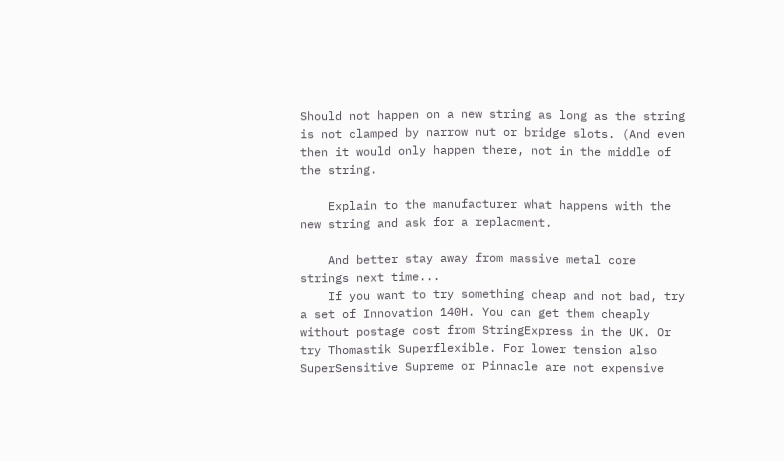Should not happen on a new string as long as the string is not clamped by narrow nut or bridge slots. (And even then it would only happen there, not in the middle of the string.

    Explain to the manufacturer what happens with the new string and ask for a replacment.

    And better stay away from massive metal core strings next time...
    If you want to try something cheap and not bad, try a set of Innovation 140H. You can get them cheaply without postage cost from StringExpress in the UK. Or try Thomastik Superflexible. For lower tension also SuperSensitive Supreme or Pinnacle are not expensive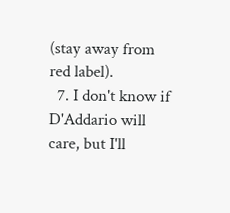(stay away from red label).
  7. I don't know if D'Addario will care, but I'll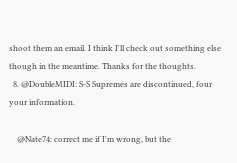shoot them an email. I think I'll check out something else though in the meantime. Thanks for the thoughts.
  8. @DoubleMIDI: S-S Supremes are discontinued, four your information.

    @Nate74: correct me if I'm wrong, but the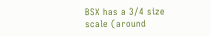BSX has a 3/4 size scale (around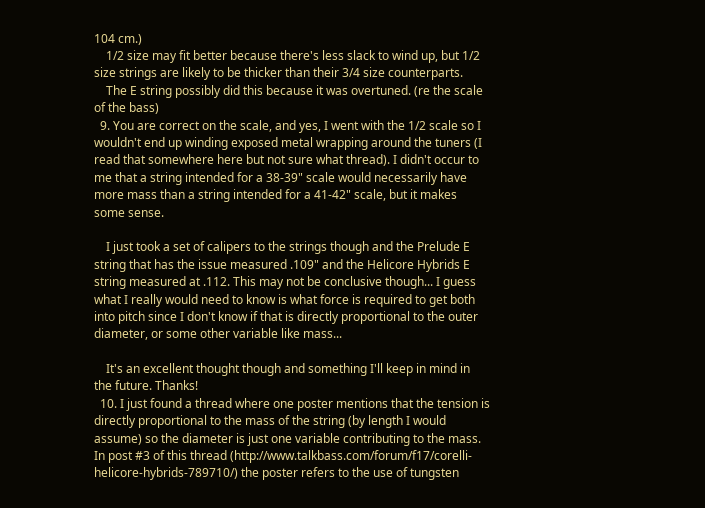104 cm.)
    1/2 size may fit better because there's less slack to wind up, but 1/2 size strings are likely to be thicker than their 3/4 size counterparts.
    The E string possibly did this because it was overtuned. (re the scale of the bass)
  9. You are correct on the scale, and yes, I went with the 1/2 scale so I wouldn't end up winding exposed metal wrapping around the tuners (I read that somewhere here but not sure what thread). I didn't occur to me that a string intended for a 38-39" scale would necessarily have more mass than a string intended for a 41-42" scale, but it makes some sense.

    I just took a set of calipers to the strings though and the Prelude E string that has the issue measured .109" and the Helicore Hybrids E string measured at .112. This may not be conclusive though... I guess what I really would need to know is what force is required to get both into pitch since I don't know if that is directly proportional to the outer diameter, or some other variable like mass...

    It's an excellent thought though and something I'll keep in mind in the future. Thanks!
  10. I just found a thread where one poster mentions that the tension is directly proportional to the mass of the string (by length I would assume) so the diameter is just one variable contributing to the mass. In post #3 of this thread (http://www.talkbass.com/forum/f17/corelli-helicore-hybrids-789710/) the poster refers to the use of tungsten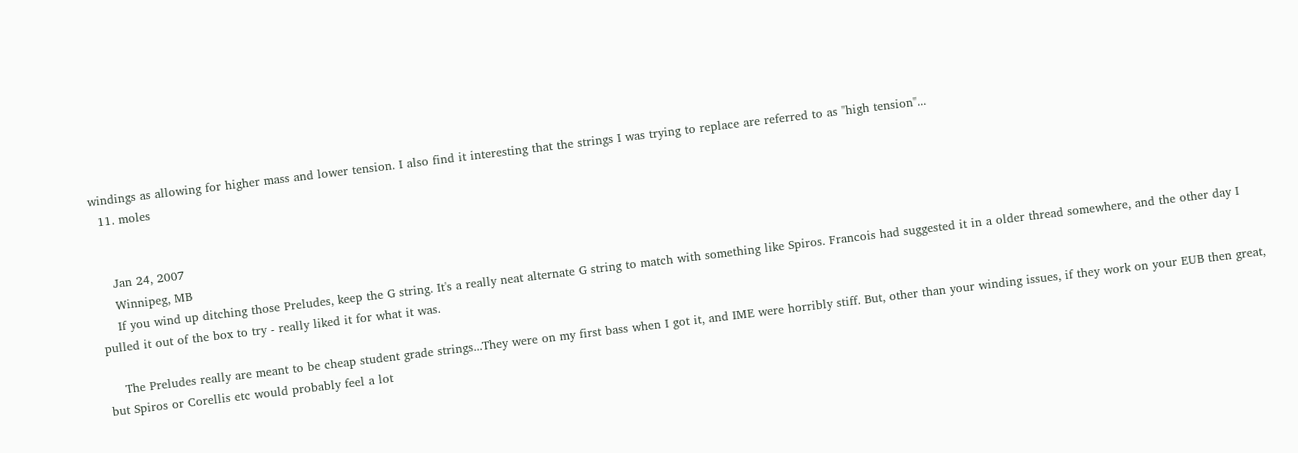windings as allowing for higher mass and lower tension. I also find it interesting that the strings I was trying to replace are referred to as "high tension"...
  11. moles


    Jan 24, 2007
    Winnipeg, MB
    If you wind up ditching those Preludes, keep the G string. It's a really neat alternate G string to match with something like Spiros. Francois had suggested it in a older thread somewhere, and the other day I pulled it out of the box to try - really liked it for what it was.

    The Preludes really are meant to be cheap student grade strings...They were on my first bass when I got it, and IME were horribly stiff. But, other than your winding issues, if they work on your EUB then great, but Spiros or Corellis etc would probably feel a lot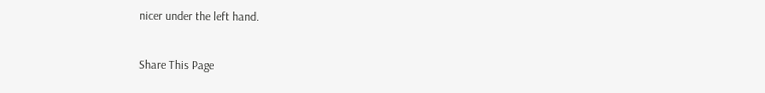nicer under the left hand.

Share This Page